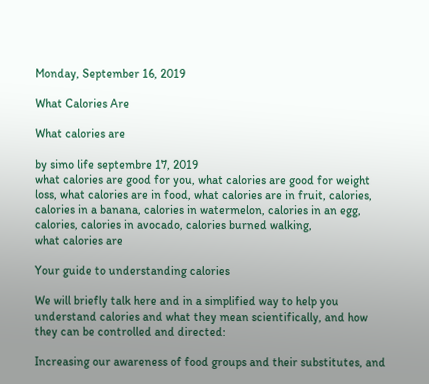Monday, September 16, 2019

What Calories Are

What calories are

by simo life septembre 17, 2019
what calories are good for you, what calories are good for weight loss, what calories are in food, what calories are in fruit, calories,  calories in a banana, calories in watermelon, calories in an egg, calories, calories in avocado, calories burned walking,
what calories are

Your guide to understanding calories

We will briefly talk here and in a simplified way to help you understand calories and what they mean scientifically, and how they can be controlled and directed:

Increasing our awareness of food groups and their substitutes, and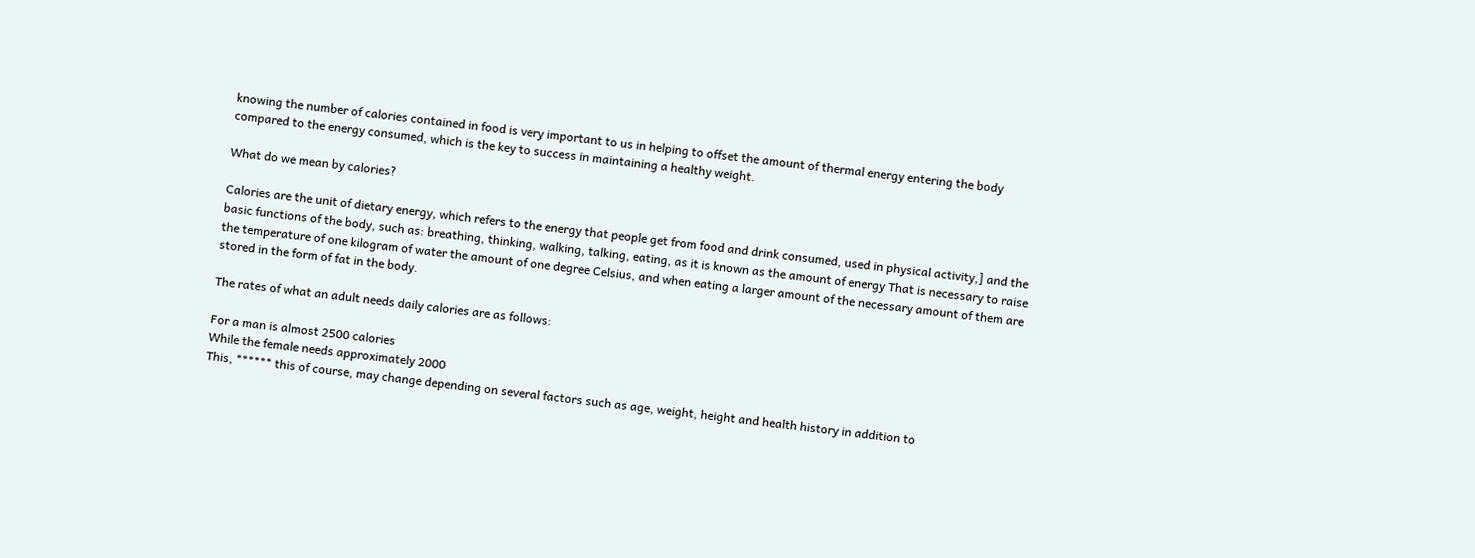knowing the number of calories contained in food is very important to us in helping to offset the amount of thermal energy entering the body compared to the energy consumed, which is the key to success in maintaining a healthy weight.

What do we mean by calories?

Calories are the unit of dietary energy, which refers to the energy that people get from food and drink consumed, used in physical activity,] and the basic functions of the body, such as: breathing, thinking, walking, talking, eating, as it is known as the amount of energy That is necessary to raise the temperature of one kilogram of water the amount of one degree Celsius, and when eating a larger amount of the necessary amount of them are stored in the form of fat in the body.

The rates of what an adult needs daily calories are as follows:

For a man is almost 2500 calories
While the female needs approximately 2000
This, ****** this of course, may change depending on several factors such as age, weight, height and health history in addition to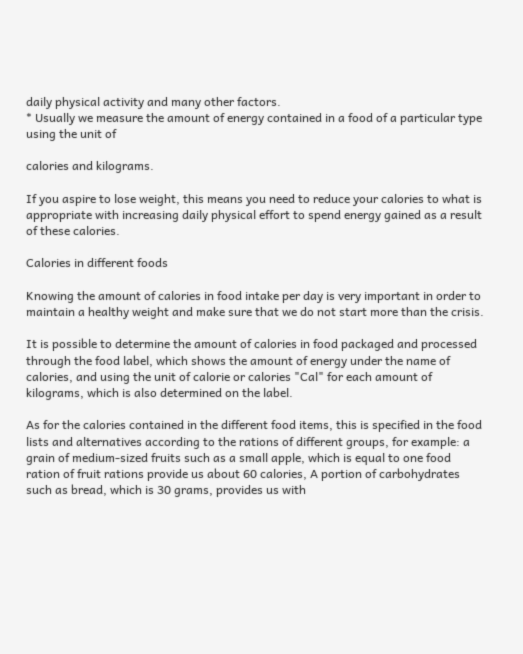daily physical activity and many other factors.
* Usually we measure the amount of energy contained in a food of a particular type using the unit of

calories and kilograms.

If you aspire to lose weight, this means you need to reduce your calories to what is appropriate with increasing daily physical effort to spend energy gained as a result of these calories.

Calories in different foods

Knowing the amount of calories in food intake per day is very important in order to maintain a healthy weight and make sure that we do not start more than the crisis.

It is possible to determine the amount of calories in food packaged and processed through the food label, which shows the amount of energy under the name of calories, and using the unit of calorie or calories "Cal" for each amount of kilograms, which is also determined on the label.

As for the calories contained in the different food items, this is specified in the food lists and alternatives according to the rations of different groups, for example: a grain of medium-sized fruits such as a small apple, which is equal to one food ration of fruit rations provide us about 60 calories, A portion of carbohydrates such as bread, which is 30 grams, provides us with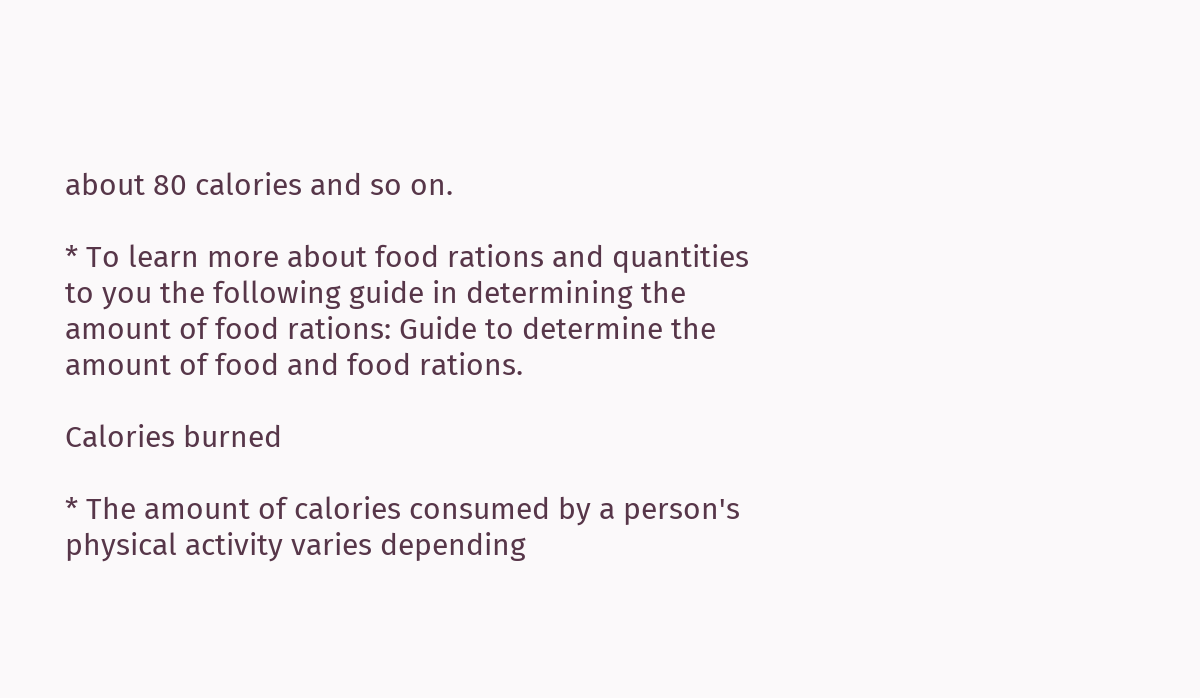about 80 calories and so on.

* To learn more about food rations and quantities to you the following guide in determining the amount of food rations: Guide to determine the amount of food and food rations.

Calories burned

* The amount of calories consumed by a person's physical activity varies depending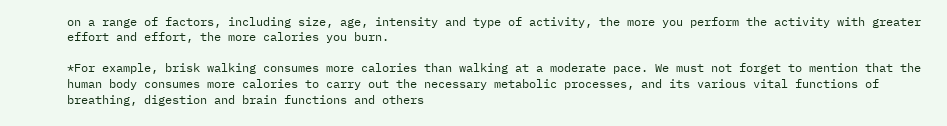on a range of factors, including size, age, intensity and type of activity, the more you perform the activity with greater effort and effort, the more calories you burn.

*For example, brisk walking consumes more calories than walking at a moderate pace. We must not forget to mention that the human body consumes more calories to carry out the necessary metabolic processes, and its various vital functions of breathing, digestion and brain functions and others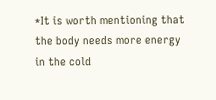*It is worth mentioning that the body needs more energy in the cold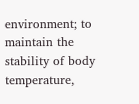environment; to maintain the stability of body temperature,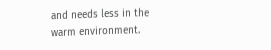and needs less in the warm environment.